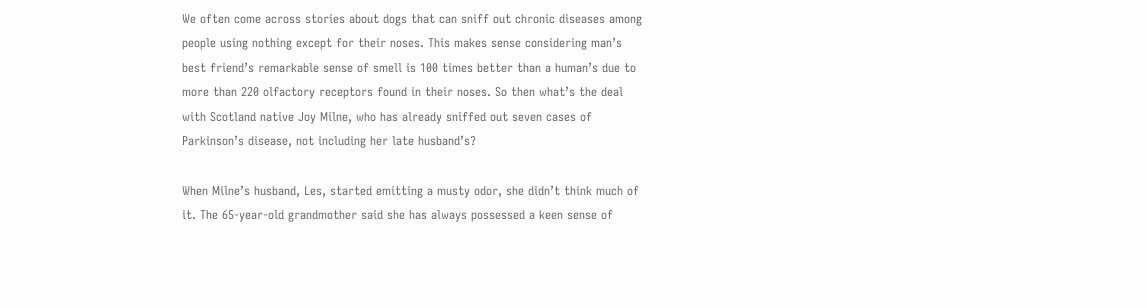We often come across stories about dogs that can sniff out chronic diseases among people using nothing except for their noses. This makes sense considering man’s best friend’s remarkable sense of smell is 100 times better than a human’s due to more than 220 olfactory receptors found in their noses. So then what’s the deal with Scotland native Joy Milne, who has already sniffed out seven cases of Parkinson’s disease, not including her late husband’s?

When Milne’s husband, Les, started emitting a musty odor, she didn’t think much of it. The 65-year-old grandmother said she has always possessed a keen sense of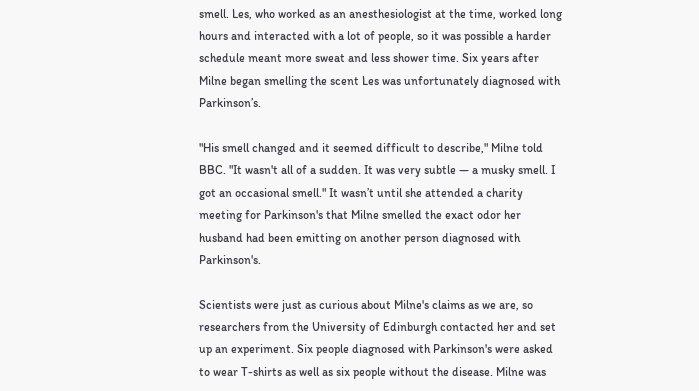smell. Les, who worked as an anesthesiologist at the time, worked long hours and interacted with a lot of people, so it was possible a harder schedule meant more sweat and less shower time. Six years after Milne began smelling the scent Les was unfortunately diagnosed with Parkinson’s.

"His smell changed and it seemed difficult to describe," Milne told BBC. "It wasn't all of a sudden. It was very subtle — a musky smell. I got an occasional smell." It wasn’t until she attended a charity meeting for Parkinson's that Milne smelled the exact odor her husband had been emitting on another person diagnosed with Parkinson's.

Scientists were just as curious about Milne's claims as we are, so researchers from the University of Edinburgh contacted her and set up an experiment. Six people diagnosed with Parkinson's were asked to wear T-shirts as well as six people without the disease. Milne was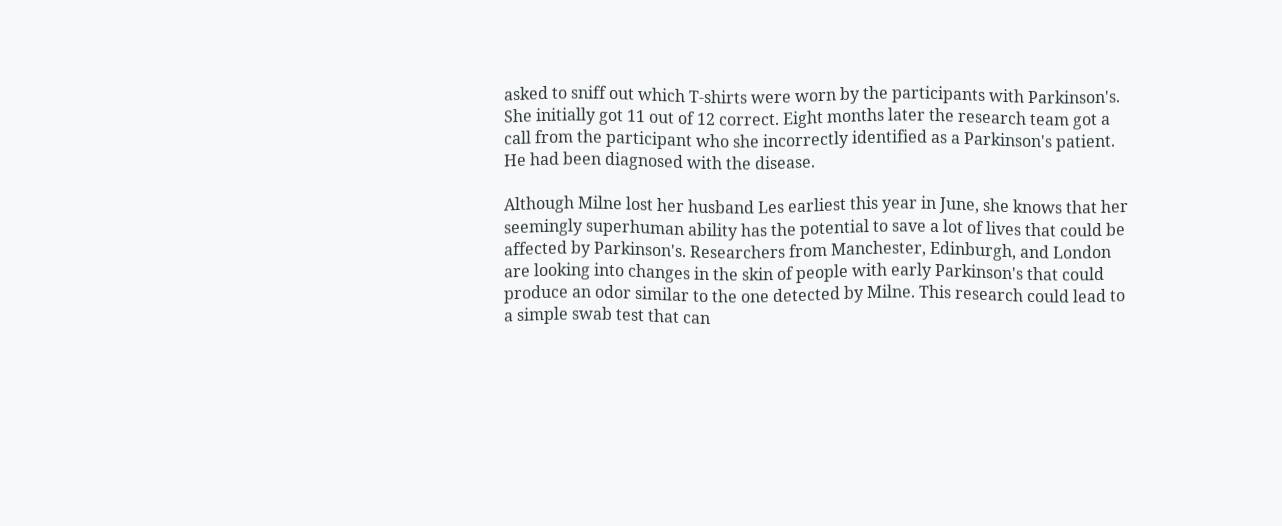asked to sniff out which T-shirts were worn by the participants with Parkinson's. She initially got 11 out of 12 correct. Eight months later the research team got a call from the participant who she incorrectly identified as a Parkinson's patient. He had been diagnosed with the disease.

Although Milne lost her husband Les earliest this year in June, she knows that her seemingly superhuman ability has the potential to save a lot of lives that could be affected by Parkinson's. Researchers from Manchester, Edinburgh, and London are looking into changes in the skin of people with early Parkinson's that could produce an odor similar to the one detected by Milne. This research could lead to a simple swab test that can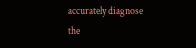accurately diagnose the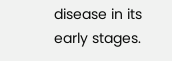disease in its early stages.